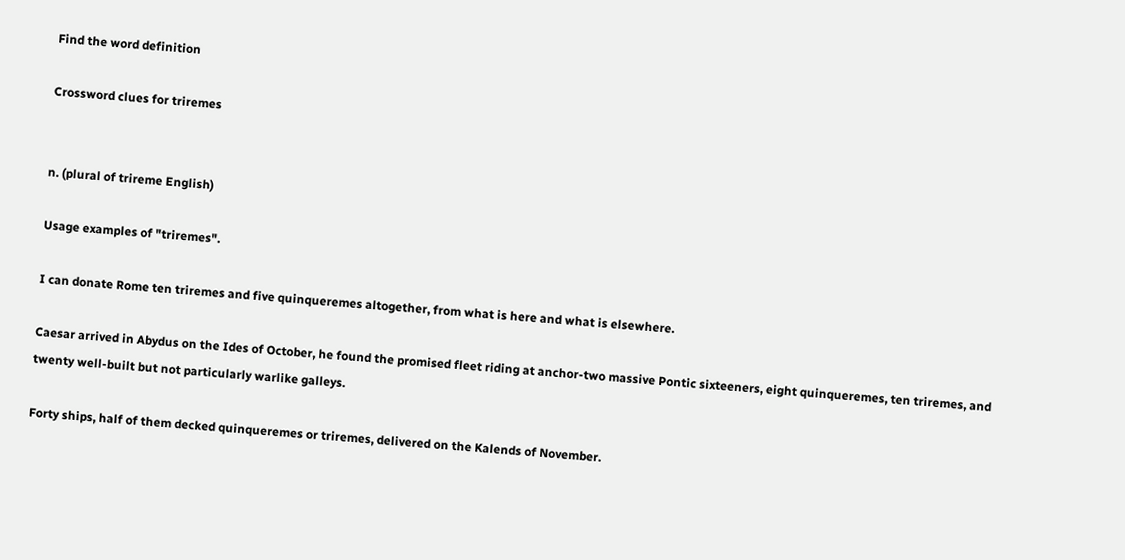Find the word definition

Crossword clues for triremes


n. (plural of trireme English)

Usage examples of "triremes".

I can donate Rome ten triremes and five quinqueremes altogether, from what is here and what is elsewhere.

Caesar arrived in Abydus on the Ides of October, he found the promised fleet riding at anchor-two massive Pontic sixteeners, eight quinqueremes, ten triremes, and twenty well-built but not particularly warlike galleys.

Forty ships, half of them decked quinqueremes or triremes, delivered on the Kalends of November.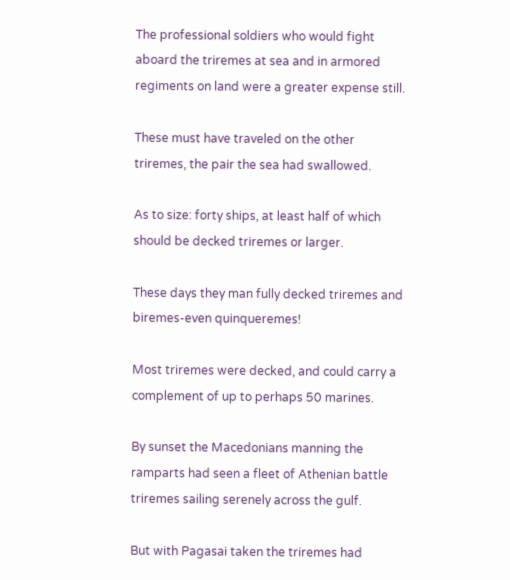The professional soldiers who would fight aboard the triremes at sea and in armored regiments on land were a greater expense still.

These must have traveled on the other triremes, the pair the sea had swallowed.

As to size: forty ships, at least half of which should be decked triremes or larger.

These days they man fully decked triremes and biremes-even quinqueremes!

Most triremes were decked, and could carry a complement of up to perhaps 50 marines.

By sunset the Macedonians manning the ramparts had seen a fleet of Athenian battle triremes sailing serenely across the gulf.

But with Pagasai taken the triremes had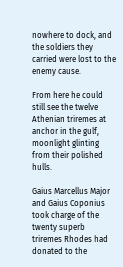nowhere to dock, and the soldiers they carried were lost to the enemy cause.

From here he could still see the twelve Athenian triremes at anchor in the gulf, moonlight glinting from their polished hulls.

Gaius Marcellus Major and Gaius Coponius took charge of the twenty superb triremes Rhodes had donated to the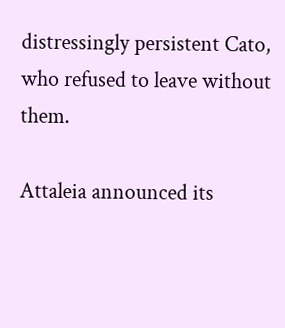distressingly persistent Cato, who refused to leave without them.

Attaleia announced its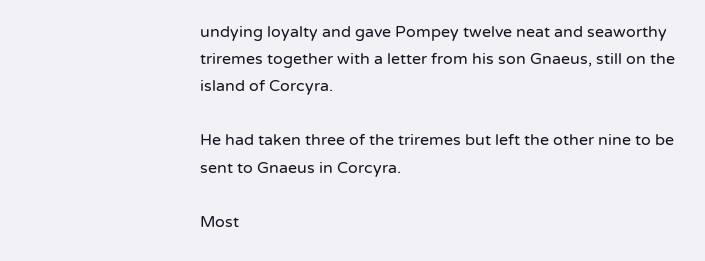undying loyalty and gave Pompey twelve neat and seaworthy triremes together with a letter from his son Gnaeus, still on the island of Corcyra.

He had taken three of the triremes but left the other nine to be sent to Gnaeus in Corcyra.

Most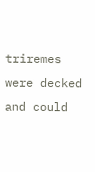triremes were decked and could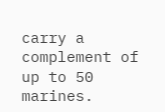carry a complement of up to 50 marines.